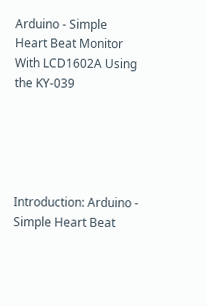Arduino - Simple Heart Beat Monitor With LCD1602A Using the KY-039





Introduction: Arduino - Simple Heart Beat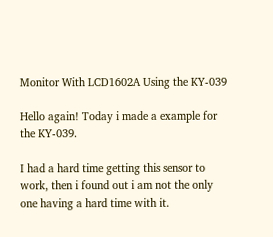Monitor With LCD1602A Using the KY-039

Hello again! Today i made a example for the KY-039.

I had a hard time getting this sensor to work, then i found out i am not the only one having a hard time with it.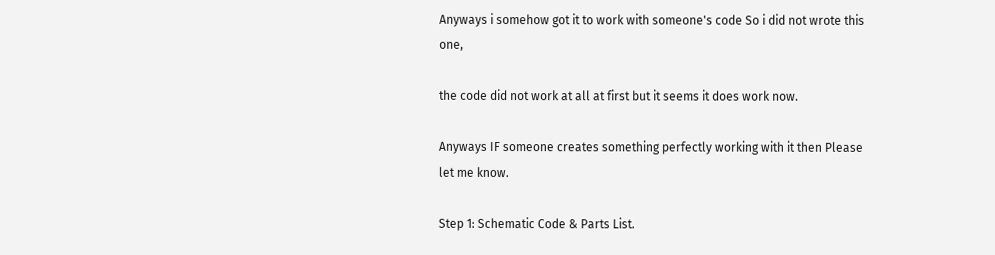Anyways i somehow got it to work with someone's code So i did not wrote this one,

the code did not work at all at first but it seems it does work now.

Anyways IF someone creates something perfectly working with it then Please let me know.

Step 1: Schematic Code & Parts List.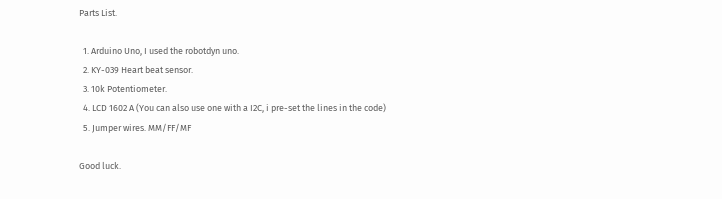Parts List.

  1. Arduino Uno, I used the robotdyn uno.
  2. KY-039 Heart beat sensor.
  3. 10k Potentiometer.
  4. LCD 1602 A (You can also use one with a I2C, i pre-set the lines in the code)
  5. Jumper wires. MM/FF/MF

Good luck.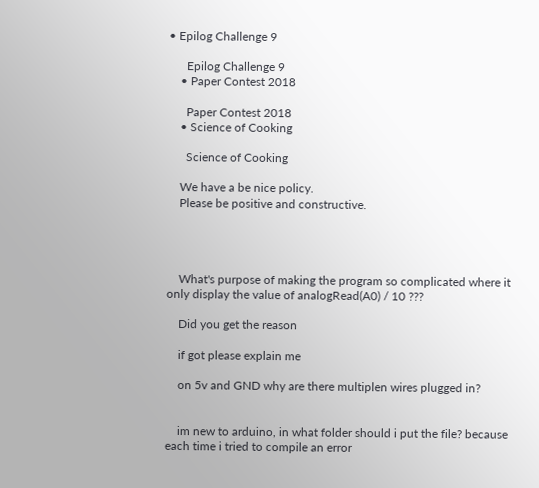• Epilog Challenge 9

      Epilog Challenge 9
    • Paper Contest 2018

      Paper Contest 2018
    • Science of Cooking

      Science of Cooking

    We have a be nice policy.
    Please be positive and constructive.




    What's purpose of making the program so complicated where it only display the value of analogRead(A0) / 10 ???

    Did you get the reason

    if got please explain me

    on 5v and GND why are there multiplen wires plugged in?


    im new to arduino, in what folder should i put the file? because each time i tried to compile an error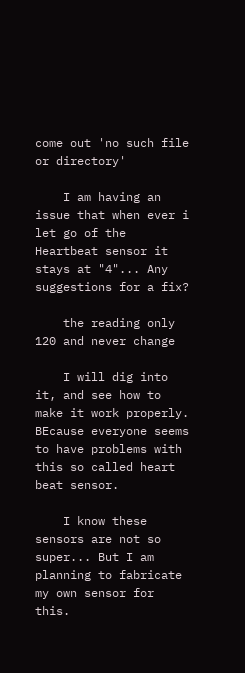come out 'no such file or directory'

    I am having an issue that when ever i let go of the Heartbeat sensor it stays at "4"... Any suggestions for a fix?

    the reading only 120 and never change

    I will dig into it, and see how to make it work properly. BEcause everyone seems to have problems with this so called heart beat sensor.

    I know these sensors are not so super... But I am planning to fabricate my own sensor for this.